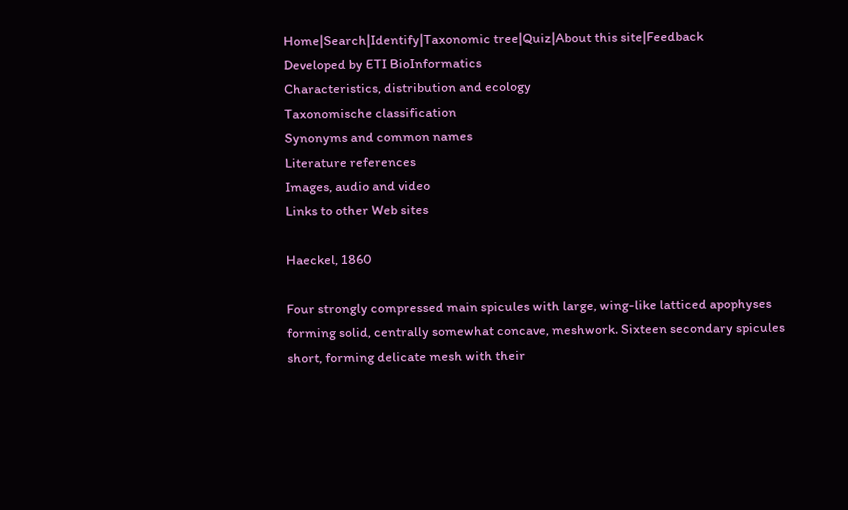Home|Search|Identify|Taxonomic tree|Quiz|About this site|Feedback
Developed by ETI BioInformatics
Characteristics, distribution and ecology
Taxonomische classification
Synonyms and common names
Literature references
Images, audio and video
Links to other Web sites

Haeckel, 1860

Four strongly compressed main spicules with large, wing-like latticed apophyses forming solid, centrally somewhat concave, meshwork. Sixteen secondary spicules short, forming delicate mesh with their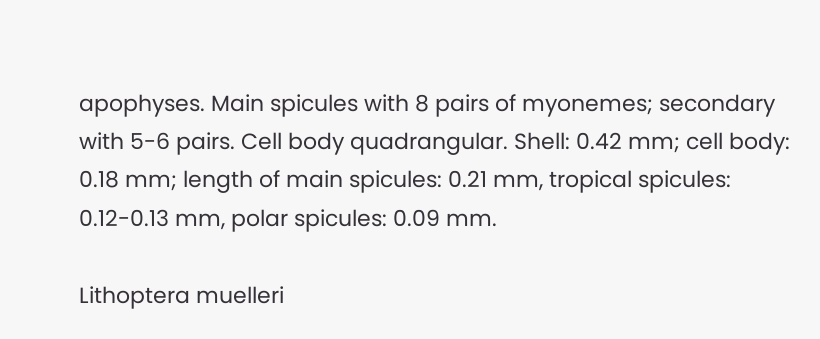apophyses. Main spicules with 8 pairs of myonemes; secondary with 5-6 pairs. Cell body quadrangular. Shell: 0.42 mm; cell body: 0.18 mm; length of main spicules: 0.21 mm, tropical spicules: 0.12-0.13 mm, polar spicules: 0.09 mm.

Lithoptera muelleri